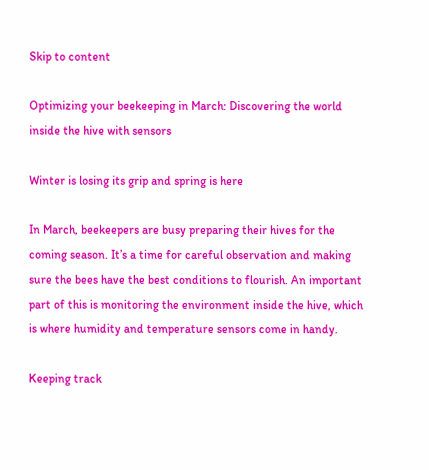Skip to content

Optimizing your beekeeping in March: Discovering the world inside the hive with sensors

Winter is losing its grip and spring is here

In March, beekeepers are busy preparing their hives for the coming season. It’s a time for careful observation and making sure the bees have the best conditions to flourish. An important part of this is monitoring the environment inside the hive, which is where humidity and temperature sensors come in handy.

Keeping track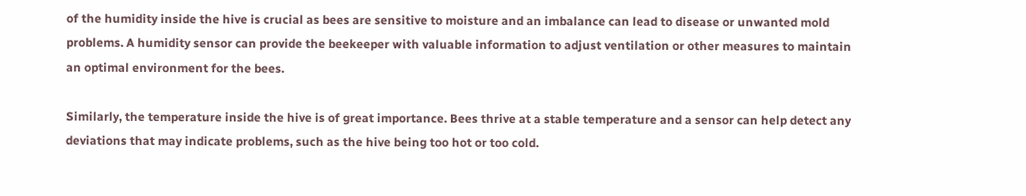of the humidity inside the hive is crucial as bees are sensitive to moisture and an imbalance can lead to disease or unwanted mold problems. A humidity sensor can provide the beekeeper with valuable information to adjust ventilation or other measures to maintain an optimal environment for the bees.

Similarly, the temperature inside the hive is of great importance. Bees thrive at a stable temperature and a sensor can help detect any deviations that may indicate problems, such as the hive being too hot or too cold.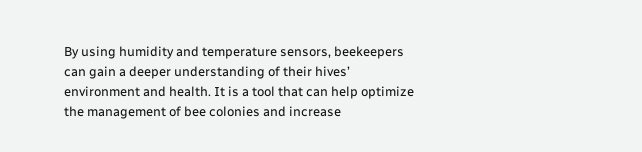By using humidity and temperature sensors, beekeepers can gain a deeper understanding of their hives’ environment and health. It is a tool that can help optimize the management of bee colonies and increase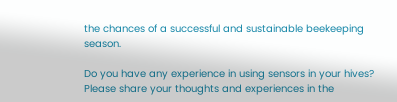the chances of a successful and sustainable beekeeping season.

Do you have any experience in using sensors in your hives? Please share your thoughts and experiences in the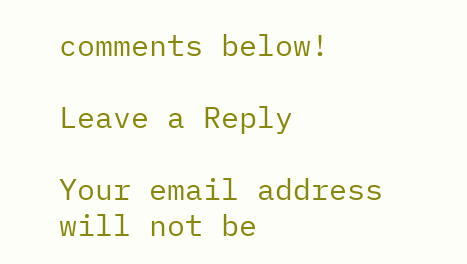comments below!

Leave a Reply

Your email address will not be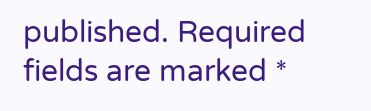published. Required fields are marked *